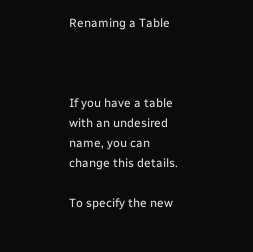Renaming a Table



If you have a table with an undesired name, you can change this details.

To specify the new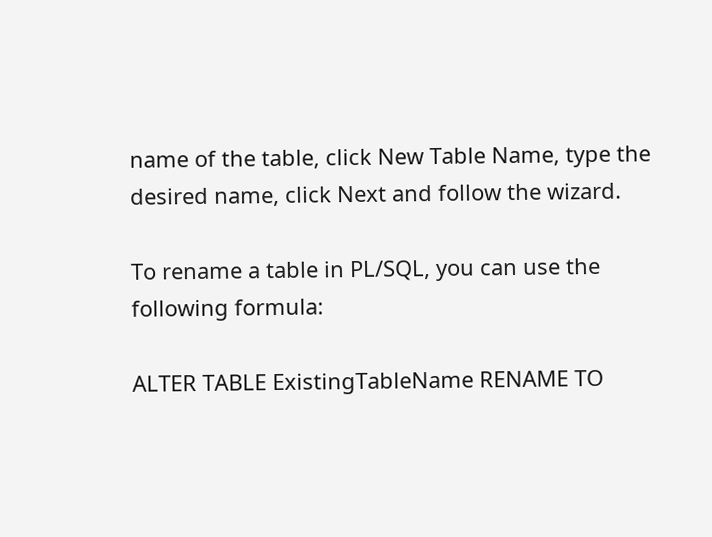name of the table, click New Table Name, type the desired name, click Next and follow the wizard.

To rename a table in PL/SQL, you can use the following formula:

ALTER TABLE ExistingTableName RENAME TO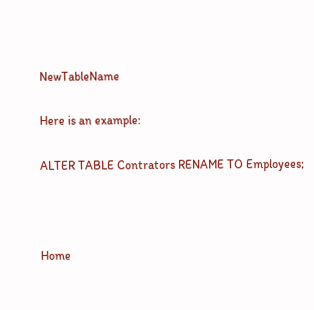NewTableName

Here is an example:

ALTER TABLE Contrators RENAME TO Employees;



Home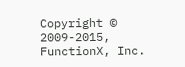Copyright © 2009-2015, FunctionX, Inc.